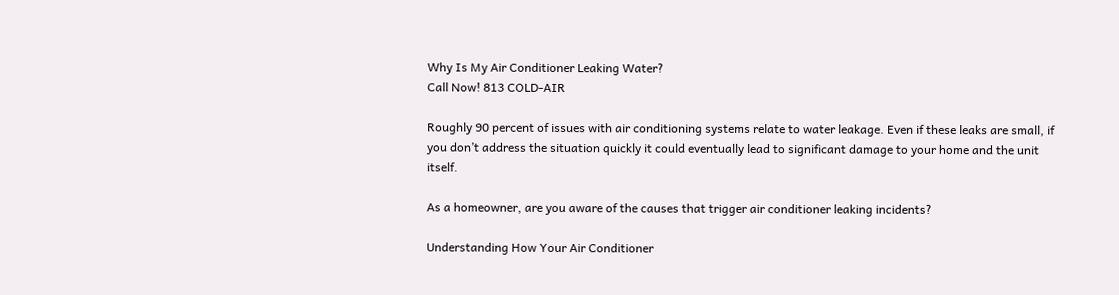Why Is My Air Conditioner Leaking Water?
Call Now! 813 COLD-AIR

Roughly 90 percent of issues with air conditioning systems relate to water leakage. Even if these leaks are small, if you don’t address the situation quickly it could eventually lead to significant damage to your home and the unit itself.

As a homeowner, are you aware of the causes that trigger air conditioner leaking incidents?

Understanding How Your Air Conditioner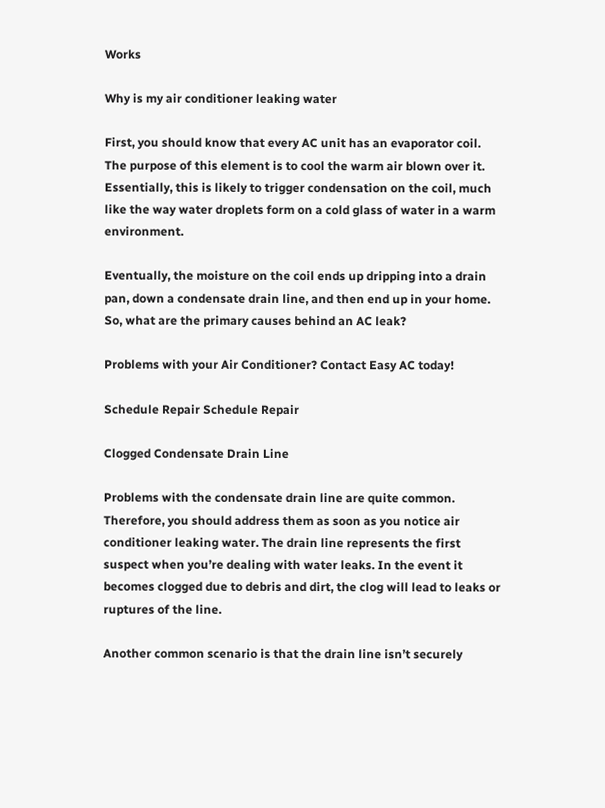Works

Why is my air conditioner leaking water

First, you should know that every AC unit has an evaporator coil. The purpose of this element is to cool the warm air blown over it. Essentially, this is likely to trigger condensation on the coil, much like the way water droplets form on a cold glass of water in a warm environment.

Eventually, the moisture on the coil ends up dripping into a drain pan, down a condensate drain line, and then end up in your home. So, what are the primary causes behind an AC leak?

Problems with your Air Conditioner? Contact Easy AC today!

Schedule Repair Schedule Repair

Clogged Condensate Drain Line

Problems with the condensate drain line are quite common. Therefore, you should address them as soon as you notice air conditioner leaking water. The drain line represents the first suspect when you’re dealing with water leaks. In the event it becomes clogged due to debris and dirt, the clog will lead to leaks or ruptures of the line.

Another common scenario is that the drain line isn’t securely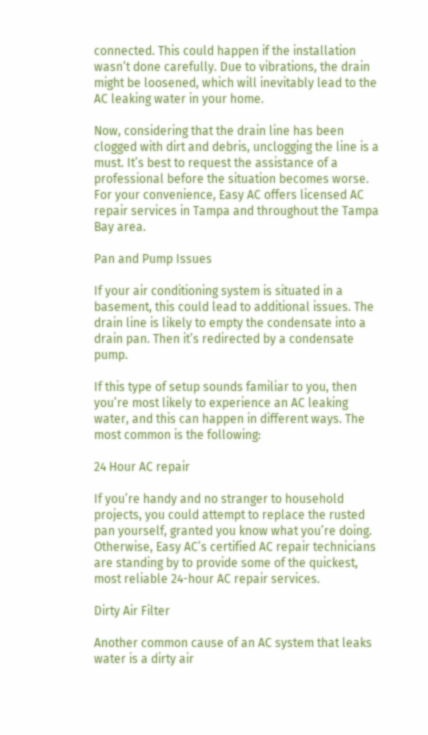connected. This could happen if the installation wasn’t done carefully. Due to vibrations, the drain might be loosened, which will inevitably lead to the AC leaking water in your home.

Now, considering that the drain line has been clogged with dirt and debris, unclogging the line is a must. It’s best to request the assistance of a professional before the situation becomes worse. For your convenience, Easy AC offers licensed AC repair services in Tampa and throughout the Tampa Bay area.

Pan and Pump Issues

If your air conditioning system is situated in a basement, this could lead to additional issues. The drain line is likely to empty the condensate into a drain pan. Then it’s redirected by a condensate pump.

If this type of setup sounds familiar to you, then you’re most likely to experience an AC leaking water, and this can happen in different ways. The most common is the following:

24 Hour AC repair

If you’re handy and no stranger to household projects, you could attempt to replace the rusted pan yourself, granted you know what you’re doing. Otherwise, Easy AC’s certified AC repair technicians are standing by to provide some of the quickest, most reliable 24-hour AC repair services.

Dirty Air Filter

Another common cause of an AC system that leaks water is a dirty air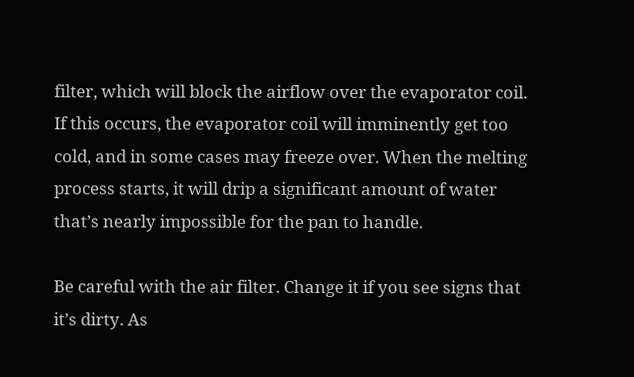filter, which will block the airflow over the evaporator coil. If this occurs, the evaporator coil will imminently get too cold, and in some cases may freeze over. When the melting process starts, it will drip a significant amount of water that’s nearly impossible for the pan to handle.

Be careful with the air filter. Change it if you see signs that it’s dirty. As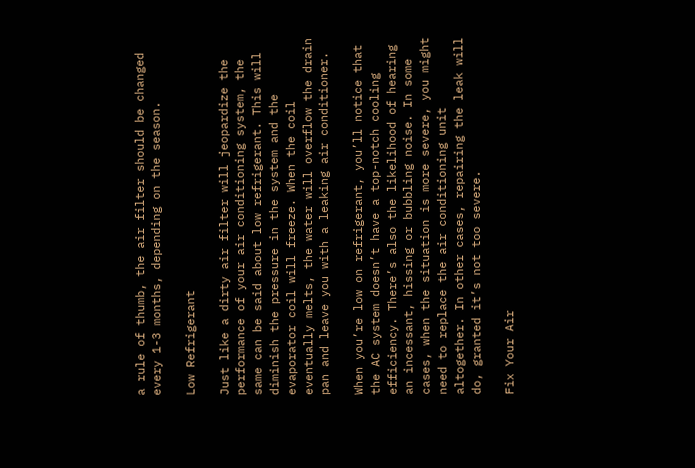a rule of thumb, the air filter should be changed every 1-3 months, depending on the season.

Low Refrigerant

Just like a dirty air filter will jeopardize the performance of your air conditioning system, the same can be said about low refrigerant. This will diminish the pressure in the system and the evaporator coil will freeze. When the coil eventually melts, the water will overflow the drain pan and leave you with a leaking air conditioner.

When you’re low on refrigerant, you’ll notice that the AC system doesn’t have a top-notch cooling efficiency. There’s also the likelihood of hearing an incessant, hissing or bubbling noise. In some cases, when the situation is more severe, you might need to replace the air conditioning unit altogether. In other cases, repairing the leak will do, granted it’s not too severe.

Fix Your Air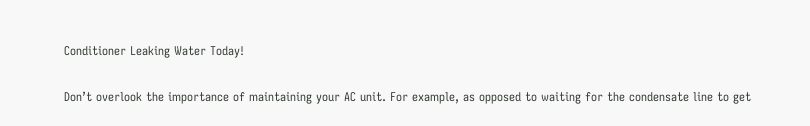Conditioner Leaking Water Today!

Don’t overlook the importance of maintaining your AC unit. For example, as opposed to waiting for the condensate line to get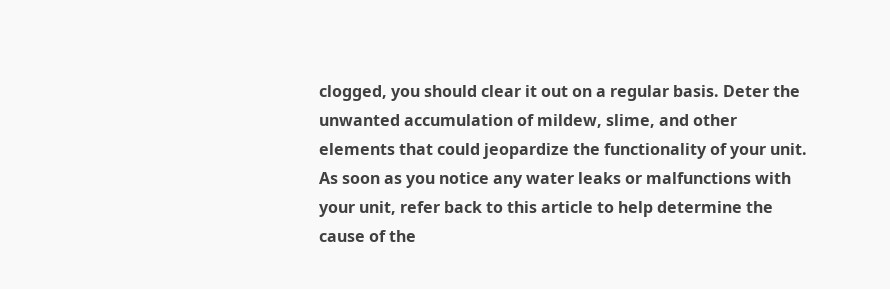clogged, you should clear it out on a regular basis. Deter the unwanted accumulation of mildew, slime, and other elements that could jeopardize the functionality of your unit. As soon as you notice any water leaks or malfunctions with your unit, refer back to this article to help determine the cause of the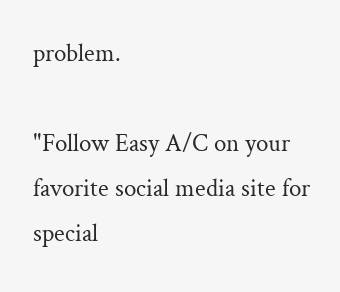problem.

"Follow Easy A/C on your favorite social media site for special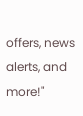offers, news alerts, and more!"